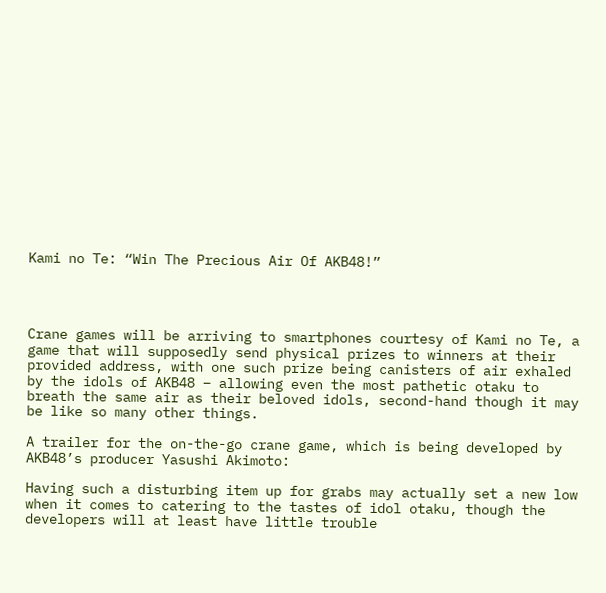Kami no Te: “Win The Precious Air Of AKB48!”




Crane games will be arriving to smartphones courtesy of Kami no Te, a game that will supposedly send physical prizes to winners at their provided address, with one such prize being canisters of air exhaled by the idols of AKB48 – allowing even the most pathetic otaku to breath the same air as their beloved idols, second-hand though it may be like so many other things.

A trailer for the on-the-go crane game, which is being developed by AKB48’s producer Yasushi Akimoto:

Having such a disturbing item up for grabs may actually set a new low when it comes to catering to the tastes of idol otaku, though the developers will at least have little trouble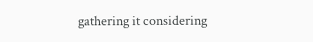gathering it considering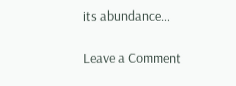its abundance…

Leave a Comment